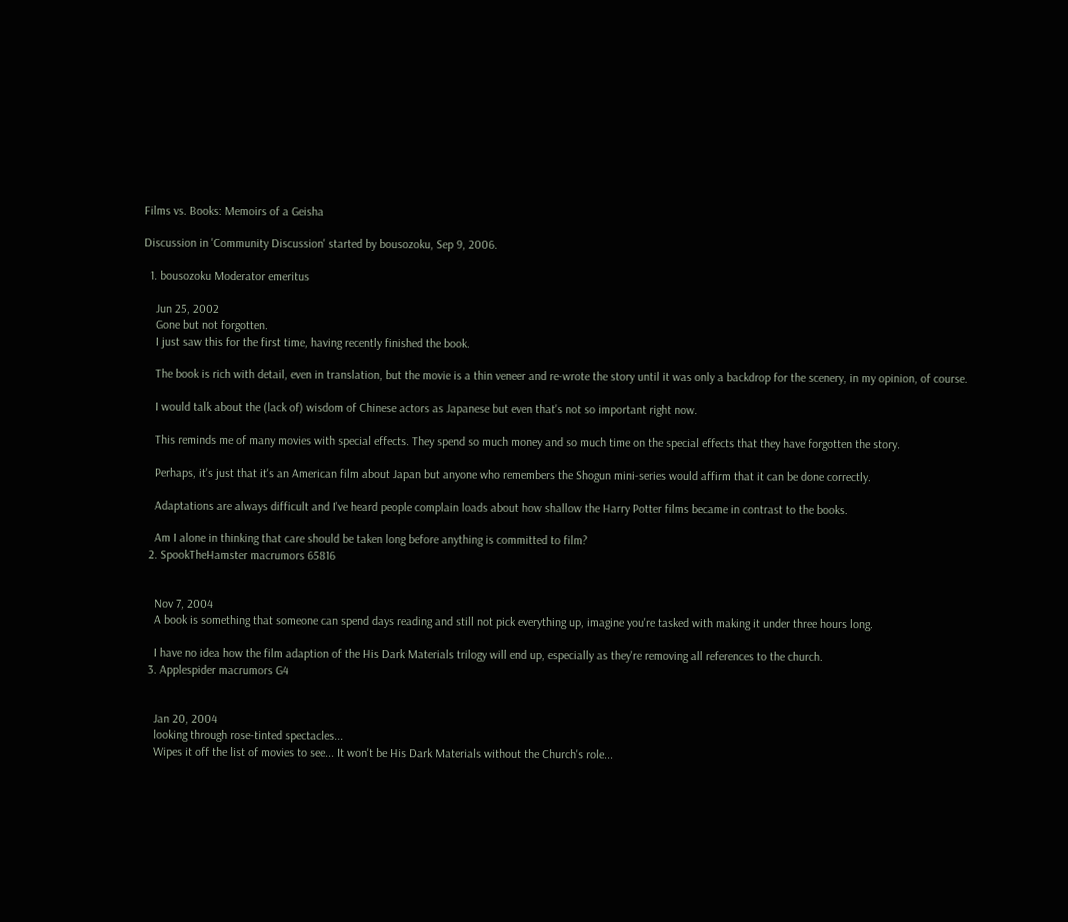Films vs. Books: Memoirs of a Geisha

Discussion in 'Community Discussion' started by bousozoku, Sep 9, 2006.

  1. bousozoku Moderator emeritus

    Jun 25, 2002
    Gone but not forgotten.
    I just saw this for the first time, having recently finished the book.

    The book is rich with detail, even in translation, but the movie is a thin veneer and re-wrote the story until it was only a backdrop for the scenery, in my opinion, of course.

    I would talk about the (lack of) wisdom of Chinese actors as Japanese but even that's not so important right now.

    This reminds me of many movies with special effects. They spend so much money and so much time on the special effects that they have forgotten the story.

    Perhaps, it's just that it's an American film about Japan but anyone who remembers the Shogun mini-series would affirm that it can be done correctly.

    Adaptations are always difficult and I've heard people complain loads about how shallow the Harry Potter films became in contrast to the books.

    Am I alone in thinking that care should be taken long before anything is committed to film?
  2. SpookTheHamster macrumors 65816


    Nov 7, 2004
    A book is something that someone can spend days reading and still not pick everything up, imagine you're tasked with making it under three hours long.

    I have no idea how the film adaption of the His Dark Materials trilogy will end up, especially as they're removing all references to the church.
  3. Applespider macrumors G4


    Jan 20, 2004
    looking through rose-tinted spectacles...
    Wipes it off the list of movies to see... It won't be His Dark Materials without the Church's role...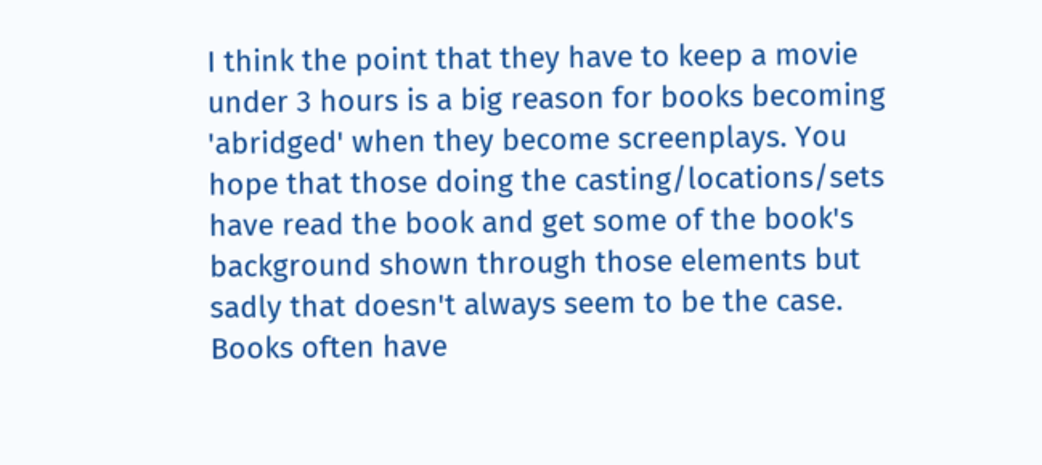I think the point that they have to keep a movie under 3 hours is a big reason for books becoming 'abridged' when they become screenplays. You hope that those doing the casting/locations/sets have read the book and get some of the book's background shown through those elements but sadly that doesn't always seem to be the case. Books often have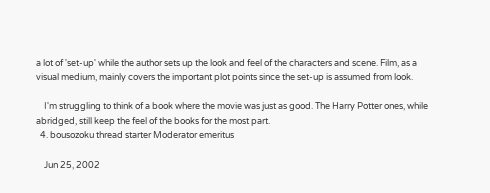a lot of 'set-up' while the author sets up the look and feel of the characters and scene. Film, as a visual medium, mainly covers the important plot points since the set-up is assumed from look.

    I'm struggling to think of a book where the movie was just as good. The Harry Potter ones, while abridged, still keep the feel of the books for the most part.
  4. bousozoku thread starter Moderator emeritus

    Jun 25, 2002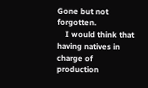Gone but not forgotten.
    I would think that having natives in charge of production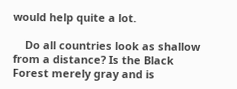would help quite a lot.

    Do all countries look as shallow from a distance? Is the Black Forest merely gray and is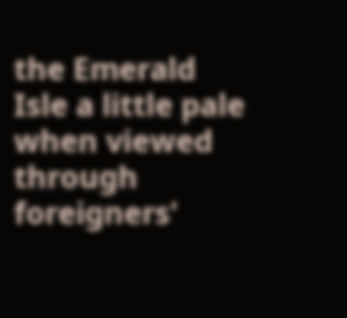the Emerald Isle a little pale when viewed through foreigners'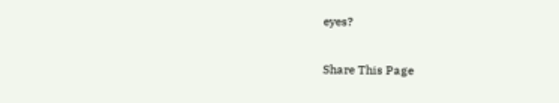eyes?

Share This Page